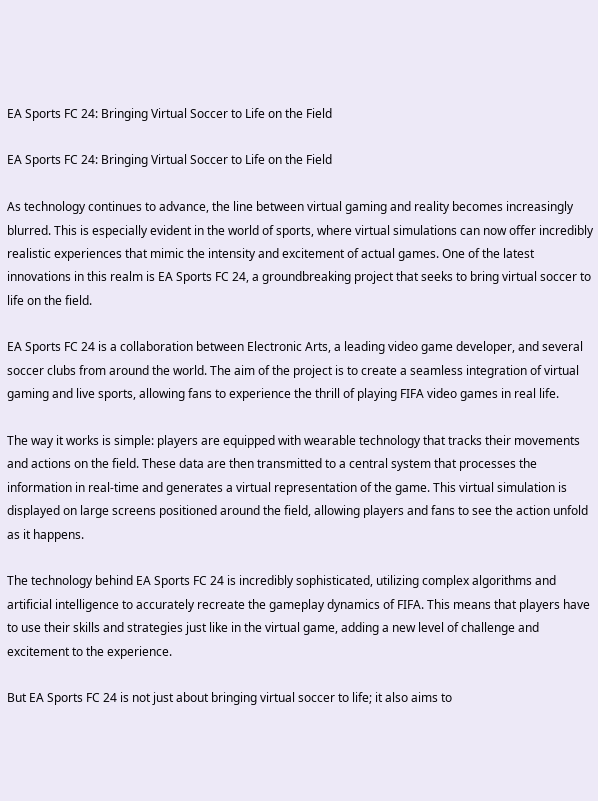EA Sports FC 24: Bringing Virtual Soccer to Life on the Field

EA Sports FC 24: Bringing Virtual Soccer to Life on the Field

As technology continues to advance, the line between virtual gaming and reality becomes increasingly blurred. This is especially evident in the world of sports, where virtual simulations can now offer incredibly realistic experiences that mimic the intensity and excitement of actual games. One of the latest innovations in this realm is EA Sports FC 24, a groundbreaking project that seeks to bring virtual soccer to life on the field.

EA Sports FC 24 is a collaboration between Electronic Arts, a leading video game developer, and several soccer clubs from around the world. The aim of the project is to create a seamless integration of virtual gaming and live sports, allowing fans to experience the thrill of playing FIFA video games in real life.

The way it works is simple: players are equipped with wearable technology that tracks their movements and actions on the field. These data are then transmitted to a central system that processes the information in real-time and generates a virtual representation of the game. This virtual simulation is displayed on large screens positioned around the field, allowing players and fans to see the action unfold as it happens.

The technology behind EA Sports FC 24 is incredibly sophisticated, utilizing complex algorithms and artificial intelligence to accurately recreate the gameplay dynamics of FIFA. This means that players have to use their skills and strategies just like in the virtual game, adding a new level of challenge and excitement to the experience.

But EA Sports FC 24 is not just about bringing virtual soccer to life; it also aims to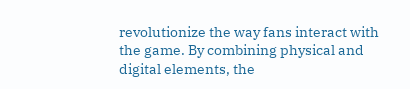revolutionize the way fans interact with the game. By combining physical and digital elements, the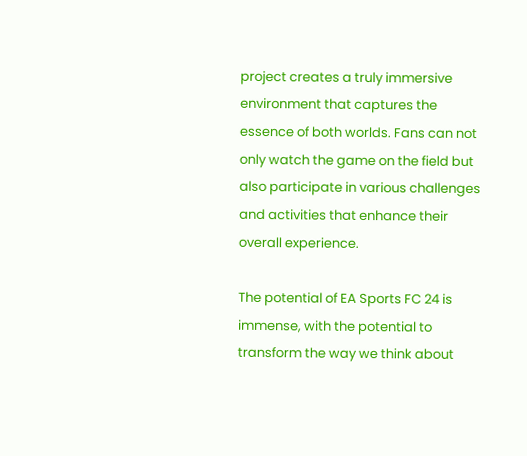project creates a truly immersive environment that captures the essence of both worlds. Fans can not only watch the game on the field but also participate in various challenges and activities that enhance their overall experience.

The potential of EA Sports FC 24 is immense, with the potential to transform the way we think about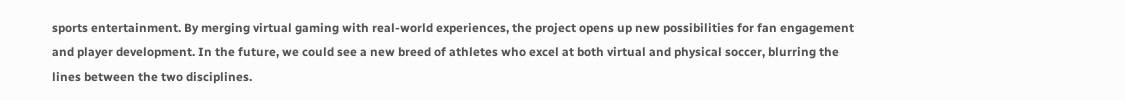sports entertainment. By merging virtual gaming with real-world experiences, the project opens up new possibilities for fan engagement and player development. In the future, we could see a new breed of athletes who excel at both virtual and physical soccer, blurring the lines between the two disciplines.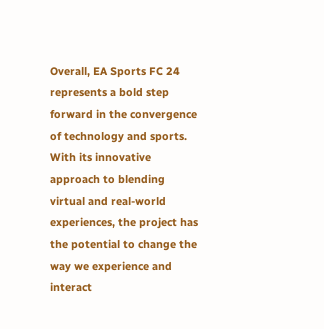Overall, EA Sports FC 24 represents a bold step forward in the convergence of technology and sports. With its innovative approach to blending virtual and real-world experiences, the project has the potential to change the way we experience and interact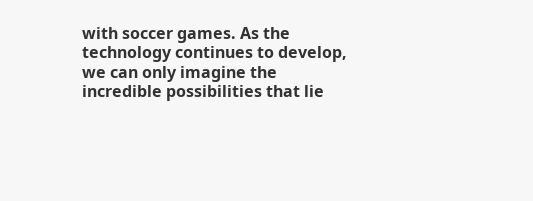with soccer games. As the technology continues to develop, we can only imagine the incredible possibilities that lie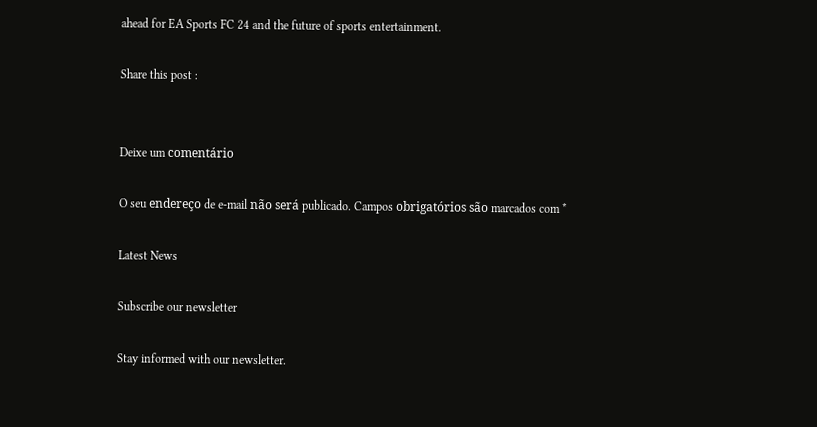ahead for EA Sports FC 24 and the future of sports entertainment.

Share this post :


Deixe um comentário

O seu endereço de e-mail não será publicado. Campos obrigatórios são marcados com *

Latest News

Subscribe our newsletter

Stay informed with our newsletter.